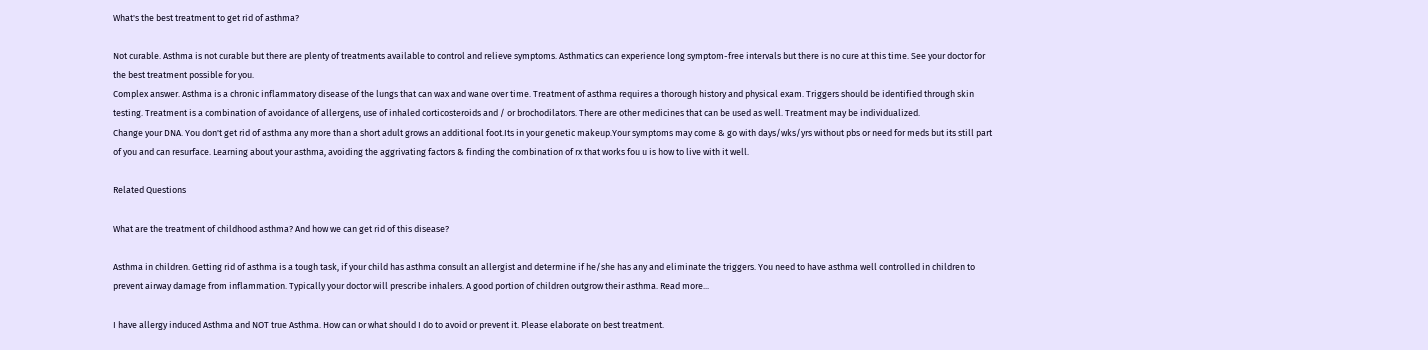What's the best treatment to get rid of asthma?

Not curable. Asthma is not curable but there are plenty of treatments available to control and relieve symptoms. Asthmatics can experience long symptom-free intervals but there is no cure at this time. See your doctor for the best treatment possible for you.
Complex answer. Asthma is a chronic inflammatory disease of the lungs that can wax and wane over time. Treatment of asthma requires a thorough history and physical exam. Triggers should be identified through skin testing. Treatment is a combination of avoidance of allergens, use of inhaled corticosteroids and / or brochodilators. There are other medicines that can be used as well. Treatment may be individualized.
Change your DNA. You don't get rid of asthma any more than a short adult grows an additional foot.Its in your genetic makeup.Your symptoms may come & go with days/wks/yrs without pbs or need for meds but its still part of you and can resurface. Learning about your asthma, avoiding the aggrivating factors & finding the combination of rx that works fou u is how to live with it well.

Related Questions

What are the treatment of childhood asthma? And how we can get rid of this disease?

Asthma in children. Getting rid of asthma is a tough task, if your child has asthma consult an allergist and determine if he/she has any and eliminate the triggers. You need to have asthma well controlled in children to prevent airway damage from inflammation. Typically your doctor will prescribe inhalers. A good portion of children outgrow their asthma. Read more...

I have allergy induced Asthma and NOT true Asthma. How can or what should I do to avoid or prevent it. Please elaborate on best treatment.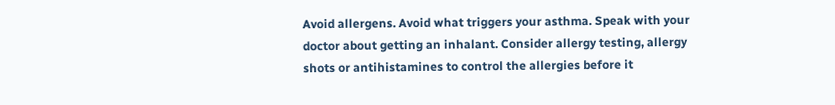Avoid allergens. Avoid what triggers your asthma. Speak with your doctor about getting an inhalant. Consider allergy testing, allergy shots or antihistamines to control the allergies before it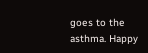goes to the asthma. Happy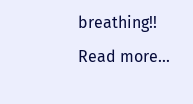breathing!! Read more...